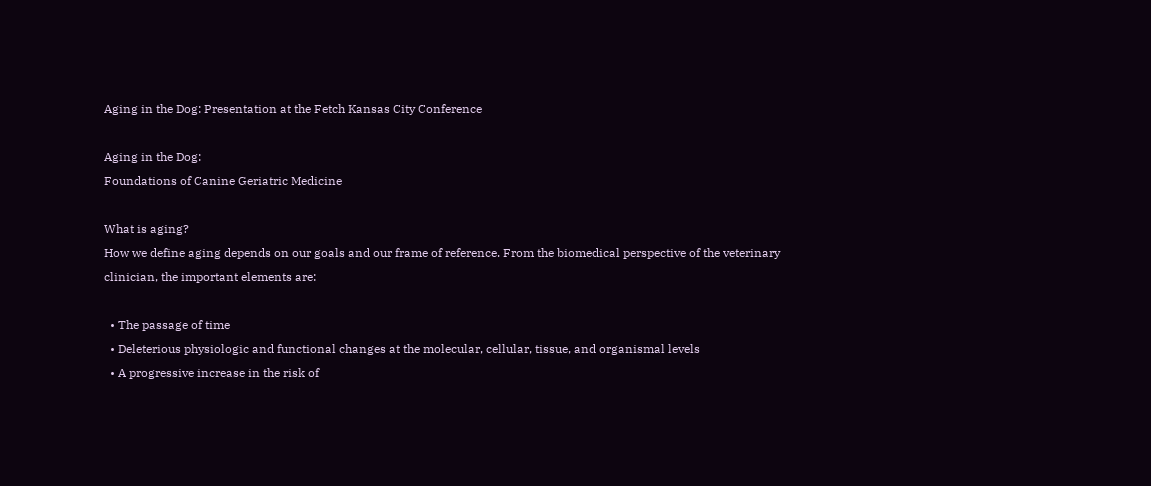Aging in the Dog: Presentation at the Fetch Kansas City Conference

Aging in the Dog:
Foundations of Canine Geriatric Medicine

What is aging?
How we define aging depends on our goals and our frame of reference. From the biomedical perspective of the veterinary clinician, the important elements are:

  • The passage of time
  • Deleterious physiologic and functional changes at the molecular, cellular, tissue, and organismal levels
  • A progressive increase in the risk of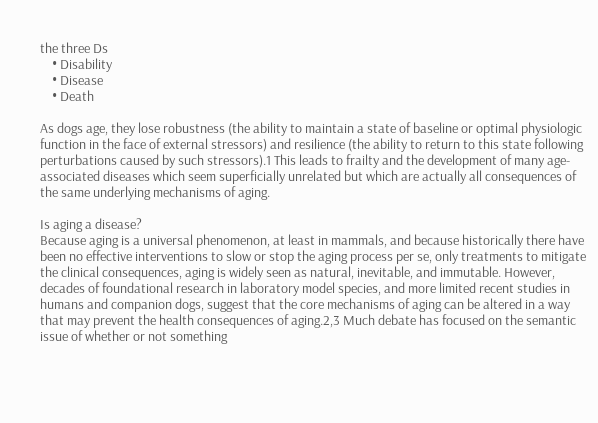the three Ds
    • Disability
    • Disease
    • Death

As dogs age, they lose robustness (the ability to maintain a state of baseline or optimal physiologic function in the face of external stressors) and resilience (the ability to return to this state following perturbations caused by such stressors).1 This leads to frailty and the development of many age-associated diseases which seem superficially unrelated but which are actually all consequences of the same underlying mechanisms of aging.

Is aging a disease?
Because aging is a universal phenomenon, at least in mammals, and because historically there have been no effective interventions to slow or stop the aging process per se, only treatments to mitigate the clinical consequences, aging is widely seen as natural, inevitable, and immutable. However, decades of foundational research in laboratory model species, and more limited recent studies in humans and companion dogs, suggest that the core mechanisms of aging can be altered in a way that may prevent the health consequences of aging.2,3 Much debate has focused on the semantic issue of whether or not something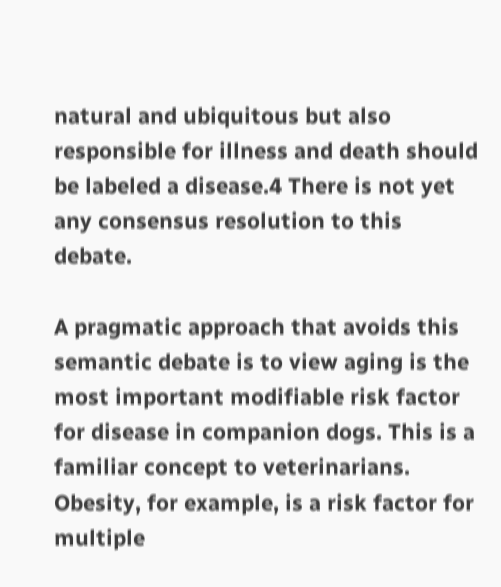natural and ubiquitous but also responsible for illness and death should be labeled a disease.4 There is not yet any consensus resolution to this debate.

A pragmatic approach that avoids this semantic debate is to view aging is the most important modifiable risk factor for disease in companion dogs. This is a familiar concept to veterinarians. Obesity, for example, is a risk factor for multiple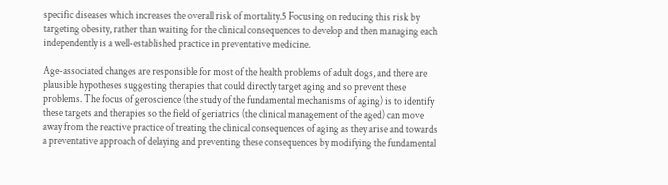specific diseases which increases the overall risk of mortality.5 Focusing on reducing this risk by targeting obesity, rather than waiting for the clinical consequences to develop and then managing each independently is a well-established practice in preventative medicine.

Age-associated changes are responsible for most of the health problems of adult dogs, and there are plausible hypotheses suggesting therapies that could directly target aging and so prevent these problems. The focus of geroscience (the study of the fundamental mechanisms of aging) is to identify these targets and therapies so the field of geriatrics (the clinical management of the aged) can move away from the reactive practice of treating the clinical consequences of aging as they arise and towards a preventative approach of delaying and preventing these consequences by modifying the fundamental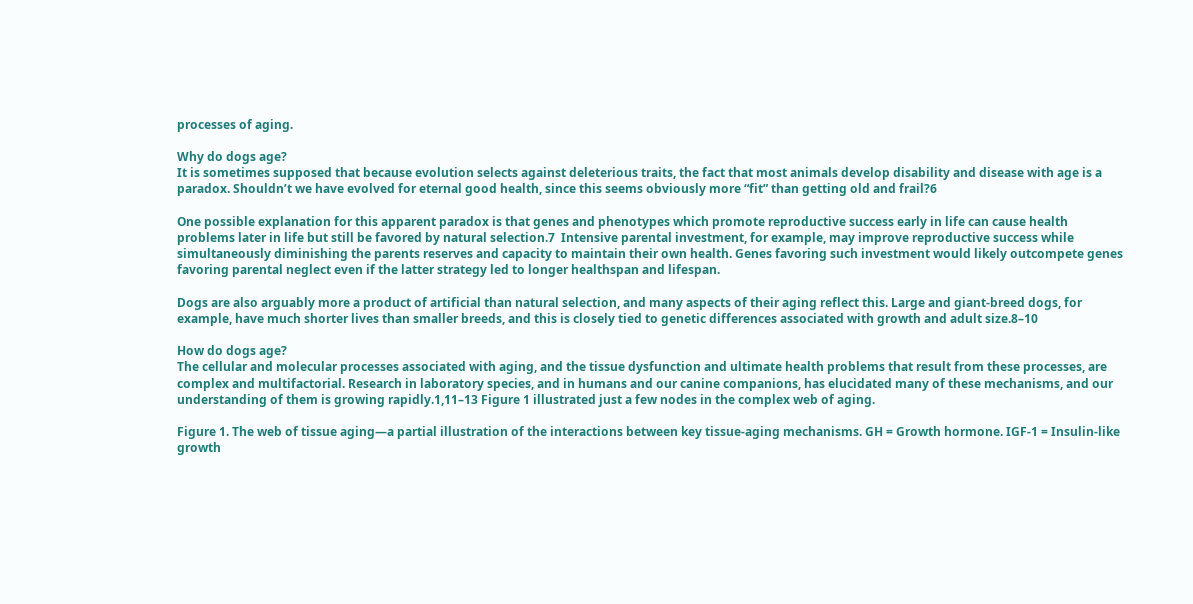processes of aging.

Why do dogs age?
It is sometimes supposed that because evolution selects against deleterious traits, the fact that most animals develop disability and disease with age is a paradox. Shouldn’t we have evolved for eternal good health, since this seems obviously more “fit” than getting old and frail?6

One possible explanation for this apparent paradox is that genes and phenotypes which promote reproductive success early in life can cause health problems later in life but still be favored by natural selection.7  Intensive parental investment, for example, may improve reproductive success while simultaneously diminishing the parents reserves and capacity to maintain their own health. Genes favoring such investment would likely outcompete genes favoring parental neglect even if the latter strategy led to longer healthspan and lifespan.

Dogs are also arguably more a product of artificial than natural selection, and many aspects of their aging reflect this. Large and giant-breed dogs, for example, have much shorter lives than smaller breeds, and this is closely tied to genetic differences associated with growth and adult size.8–10

How do dogs age?
The cellular and molecular processes associated with aging, and the tissue dysfunction and ultimate health problems that result from these processes, are complex and multifactorial. Research in laboratory species, and in humans and our canine companions, has elucidated many of these mechanisms, and our understanding of them is growing rapidly.1,11–13 Figure 1 illustrated just a few nodes in the complex web of aging.

Figure 1. The web of tissue aging—a partial illustration of the interactions between key tissue-aging mechanisms. GH = Growth hormone. IGF-1 = Insulin-like growth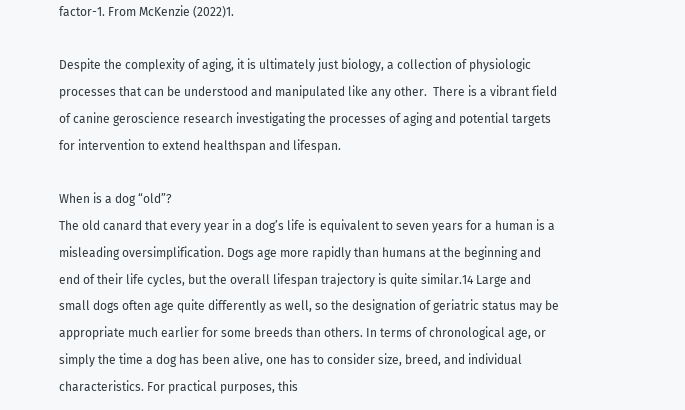factor-1. From McKenzie (2022)1.

Despite the complexity of aging, it is ultimately just biology, a collection of physiologic processes that can be understood and manipulated like any other.  There is a vibrant field of canine geroscience research investigating the processes of aging and potential targets for intervention to extend healthspan and lifespan.

When is a dog “old”?
The old canard that every year in a dog’s life is equivalent to seven years for a human is a misleading oversimplification. Dogs age more rapidly than humans at the beginning and end of their life cycles, but the overall lifespan trajectory is quite similar.14 Large and small dogs often age quite differently as well, so the designation of geriatric status may be appropriate much earlier for some breeds than others. In terms of chronological age, or simply the time a dog has been alive, one has to consider size, breed, and individual characteristics. For practical purposes, this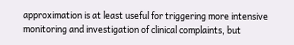approximation is at least useful for triggering more intensive monitoring and investigation of clinical complaints, but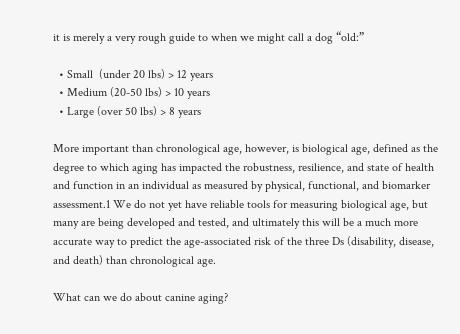it is merely a very rough guide to when we might call a dog “old:”

  • Small  (under 20 lbs) > 12 years
  • Medium (20-50 lbs) > 10 years
  • Large (over 50 lbs) > 8 years

More important than chronological age, however, is biological age, defined as the degree to which aging has impacted the robustness, resilience, and state of health and function in an individual as measured by physical, functional, and biomarker assessment.1 We do not yet have reliable tools for measuring biological age, but many are being developed and tested, and ultimately this will be a much more accurate way to predict the age-associated risk of the three Ds (disability, disease, and death) than chronological age.

What can we do about canine aging?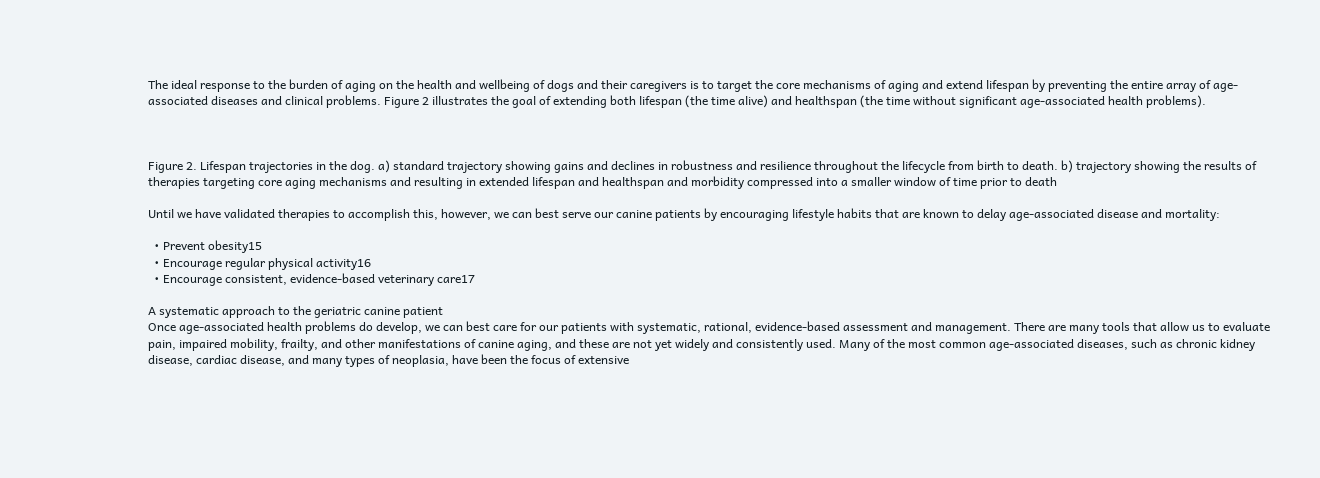The ideal response to the burden of aging on the health and wellbeing of dogs and their caregivers is to target the core mechanisms of aging and extend lifespan by preventing the entire array of age-associated diseases and clinical problems. Figure 2 illustrates the goal of extending both lifespan (the time alive) and healthspan (the time without significant age-associated health problems).



Figure 2. Lifespan trajectories in the dog. a) standard trajectory showing gains and declines in robustness and resilience throughout the lifecycle from birth to death. b) trajectory showing the results of therapies targeting core aging mechanisms and resulting in extended lifespan and healthspan and morbidity compressed into a smaller window of time prior to death

Until we have validated therapies to accomplish this, however, we can best serve our canine patients by encouraging lifestyle habits that are known to delay age-associated disease and mortality:

  • Prevent obesity15
  • Encourage regular physical activity16
  • Encourage consistent, evidence-based veterinary care17

A systematic approach to the geriatric canine patient
Once age-associated health problems do develop, we can best care for our patients with systematic, rational, evidence-based assessment and management. There are many tools that allow us to evaluate pain, impaired mobility, frailty, and other manifestations of canine aging, and these are not yet widely and consistently used. Many of the most common age-associated diseases, such as chronic kidney disease, cardiac disease, and many types of neoplasia, have been the focus of extensive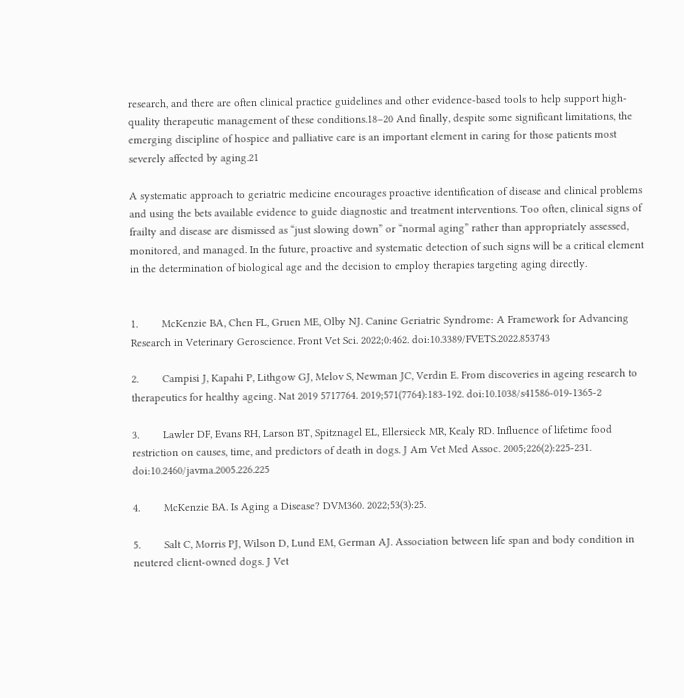research, and there are often clinical practice guidelines and other evidence-based tools to help support high-quality therapeutic management of these conditions.18–20 And finally, despite some significant limitations, the emerging discipline of hospice and palliative care is an important element in caring for those patients most severely affected by aging.21

A systematic approach to geriatric medicine encourages proactive identification of disease and clinical problems and using the bets available evidence to guide diagnostic and treatment interventions. Too often, clinical signs of frailty and disease are dismissed as “just slowing down” or “normal aging” rather than appropriately assessed, monitored, and managed. In the future, proactive and systematic detection of such signs will be a critical element in the determination of biological age and the decision to employ therapies targeting aging directly.


1.        McKenzie BA, Chen FL, Gruen ME, Olby NJ. Canine Geriatric Syndrome: A Framework for Advancing Research in Veterinary Geroscience. Front Vet Sci. 2022;0:462. doi:10.3389/FVETS.2022.853743

2.        Campisi J, Kapahi P, Lithgow GJ, Melov S, Newman JC, Verdin E. From discoveries in ageing research to therapeutics for healthy ageing. Nat 2019 5717764. 2019;571(7764):183-192. doi:10.1038/s41586-019-1365-2

3.        Lawler DF, Evans RH, Larson BT, Spitznagel EL, Ellersieck MR, Kealy RD. Influence of lifetime food restriction on causes, time, and predictors of death in dogs. J Am Vet Med Assoc. 2005;226(2):225-231. doi:10.2460/javma.2005.226.225

4.        McKenzie BA. Is Aging a Disease? DVM360. 2022;53(3):25.

5.        Salt C, Morris PJ, Wilson D, Lund EM, German AJ. Association between life span and body condition in neutered client-owned dogs. J Vet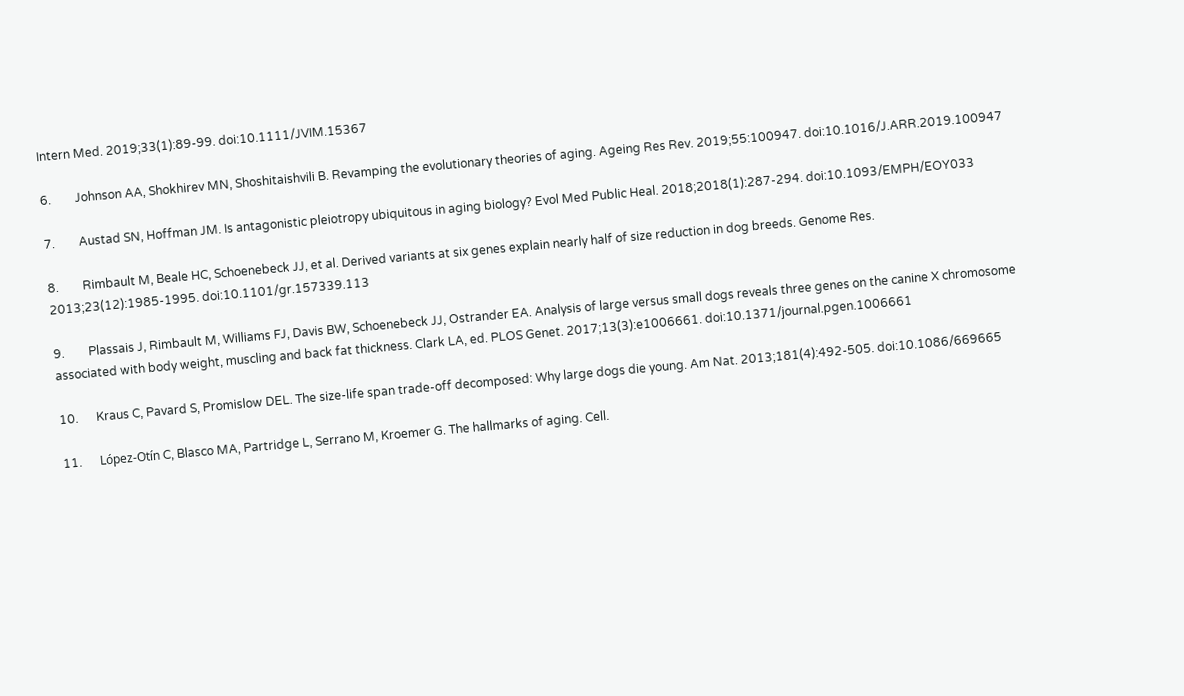Intern Med. 2019;33(1):89-99. doi:10.1111/JVIM.15367

6.        Johnson AA, Shokhirev MN, Shoshitaishvili B. Revamping the evolutionary theories of aging. Ageing Res Rev. 2019;55:100947. doi:10.1016/J.ARR.2019.100947

7.        Austad SN, Hoffman JM. Is antagonistic pleiotropy ubiquitous in aging biology? Evol Med Public Heal. 2018;2018(1):287-294. doi:10.1093/EMPH/EOY033

8.        Rimbault M, Beale HC, Schoenebeck JJ, et al. Derived variants at six genes explain nearly half of size reduction in dog breeds. Genome Res. 2013;23(12):1985-1995. doi:10.1101/gr.157339.113

9.        Plassais J, Rimbault M, Williams FJ, Davis BW, Schoenebeck JJ, Ostrander EA. Analysis of large versus small dogs reveals three genes on the canine X chromosome associated with body weight, muscling and back fat thickness. Clark LA, ed. PLOS Genet. 2017;13(3):e1006661. doi:10.1371/journal.pgen.1006661

10.      Kraus C, Pavard S, Promislow DEL. The size-life span trade-off decomposed: Why large dogs die young. Am Nat. 2013;181(4):492-505. doi:10.1086/669665

11.      López-Otín C, Blasco MA, Partridge L, Serrano M, Kroemer G. The hallmarks of aging. Cell.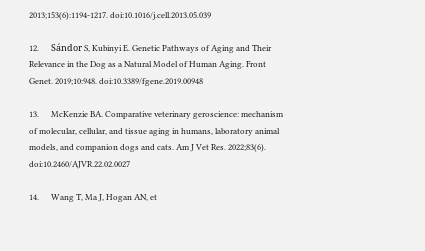2013;153(6):1194-1217. doi:10.1016/j.cell.2013.05.039

12.      Sándor S, Kubinyi E. Genetic Pathways of Aging and Their Relevance in the Dog as a Natural Model of Human Aging. Front Genet. 2019;10:948. doi:10.3389/fgene.2019.00948

13.      McKenzie BA. Comparative veterinary geroscience: mechanism of molecular, cellular, and tissue aging in humans, laboratory animal models, and companion dogs and cats. Am J Vet Res. 2022;83(6). doi:10.2460/AJVR.22.02.0027

14.      Wang T, Ma J, Hogan AN, et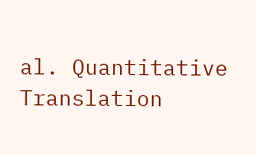al. Quantitative Translation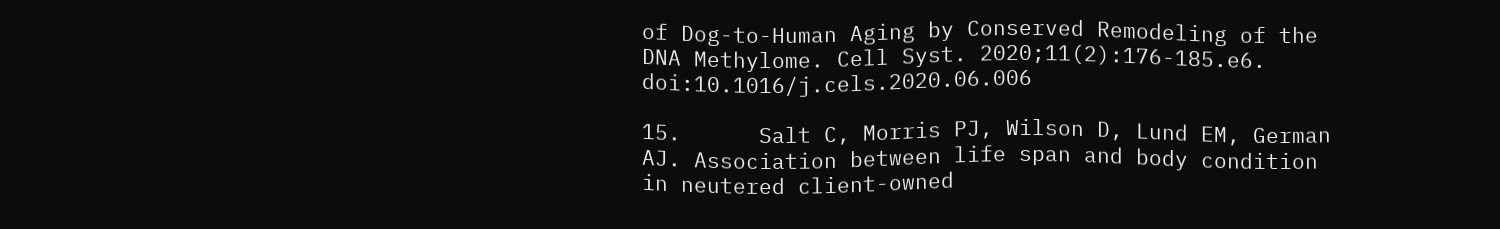of Dog-to-Human Aging by Conserved Remodeling of the DNA Methylome. Cell Syst. 2020;11(2):176-185.e6. doi:10.1016/j.cels.2020.06.006

15.      Salt C, Morris PJ, Wilson D, Lund EM, German AJ. Association between life span and body condition in neutered client-owned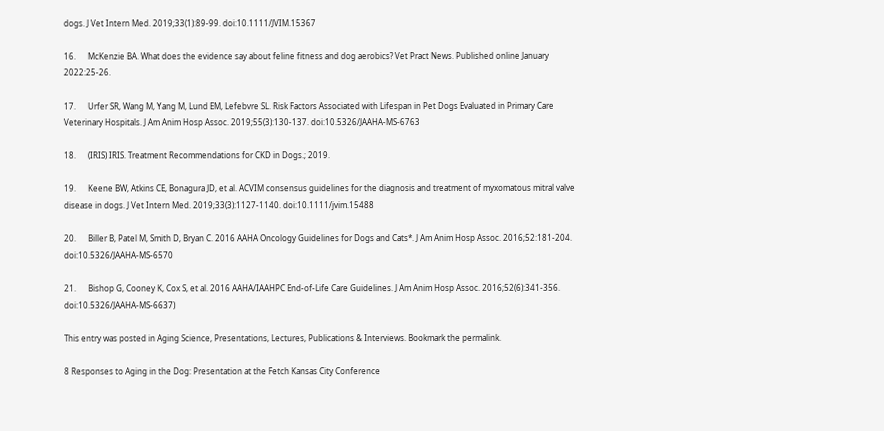dogs. J Vet Intern Med. 2019;33(1):89-99. doi:10.1111/JVIM.15367

16.      McKenzie BA. What does the evidence say about feline fitness and dog aerobics? Vet Pract News. Published online January 2022:25-26.

17.      Urfer SR, Wang M, Yang M, Lund EM, Lefebvre SL. Risk Factors Associated with Lifespan in Pet Dogs Evaluated in Primary Care Veterinary Hospitals. J Am Anim Hosp Assoc. 2019;55(3):130-137. doi:10.5326/JAAHA-MS-6763

18.      (IRIS) IRIS. Treatment Recommendations for CKD in Dogs.; 2019.

19.      Keene BW, Atkins CE, Bonagura JD, et al. ACVIM consensus guidelines for the diagnosis and treatment of myxomatous mitral valve disease in dogs. J Vet Intern Med. 2019;33(3):1127-1140. doi:10.1111/jvim.15488

20.      Biller B, Patel M, Smith D, Bryan C. 2016 AAHA Oncology Guidelines for Dogs and Cats*. J Am Anim Hosp Assoc. 2016;52:181-204. doi:10.5326/JAAHA-MS-6570

21.      Bishop G, Cooney K, Cox S, et al. 2016 AAHA/IAAHPC End-of-Life Care Guidelines. J Am Anim Hosp Assoc. 2016;52(6):341-356. doi:10.5326/JAAHA-MS-6637)

This entry was posted in Aging Science, Presentations, Lectures, Publications & Interviews. Bookmark the permalink.

8 Responses to Aging in the Dog: Presentation at the Fetch Kansas City Conference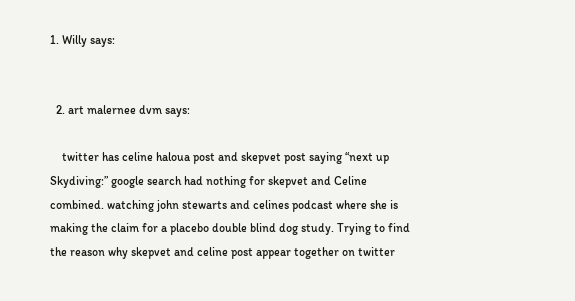1. Willy says:


  2. art malernee dvm says:

    twitter has celine haloua post and skepvet post saying “next up Skydiving:” google search had nothing for skepvet and Celine combined. watching john stewarts and celines podcast where she is making the claim for a placebo double blind dog study. Trying to find the reason why skepvet and celine post appear together on twitter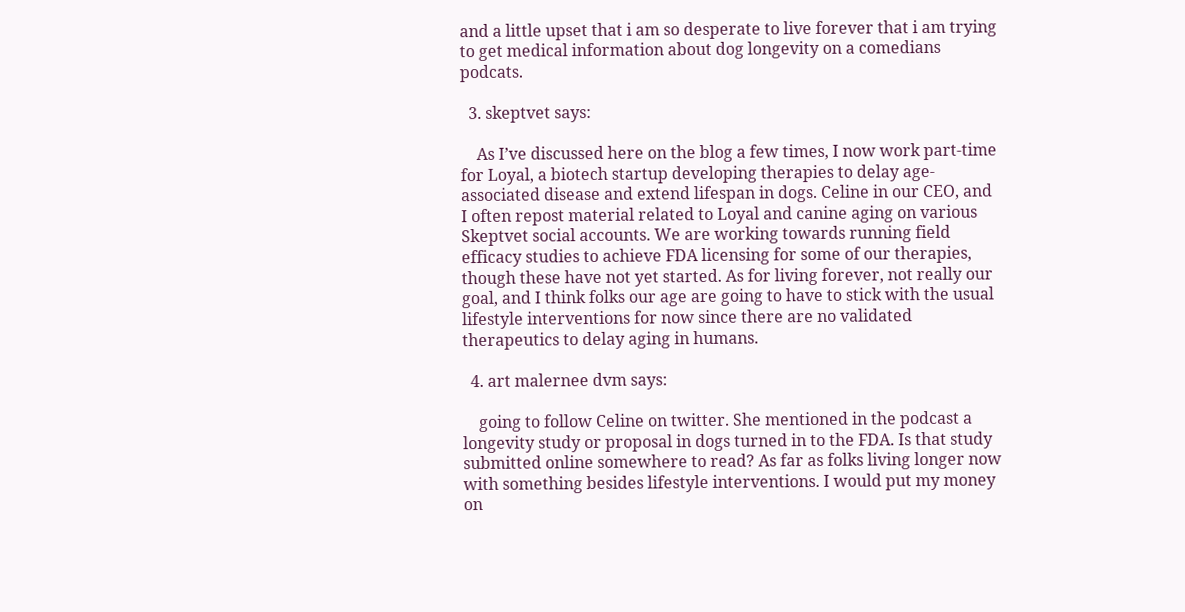and a little upset that i am so desperate to live forever that i am trying to get medical information about dog longevity on a comedians podcats.

  3. skeptvet says:

    As I’ve discussed here on the blog a few times, I now work part-time for Loyal, a biotech startup developing therapies to delay age-associated disease and extend lifespan in dogs. Celine in our CEO, and I often repost material related to Loyal and canine aging on various Skeptvet social accounts. We are working towards running field efficacy studies to achieve FDA licensing for some of our therapies, though these have not yet started. As for living forever, not really our goal, and I think folks our age are going to have to stick with the usual lifestyle interventions for now since there are no validated therapeutics to delay aging in humans.

  4. art malernee dvm says:

    going to follow Celine on twitter. She mentioned in the podcast a longevity study or proposal in dogs turned in to the FDA. Is that study submitted online somewhere to read? As far as folks living longer now with something besides lifestyle interventions. I would put my money on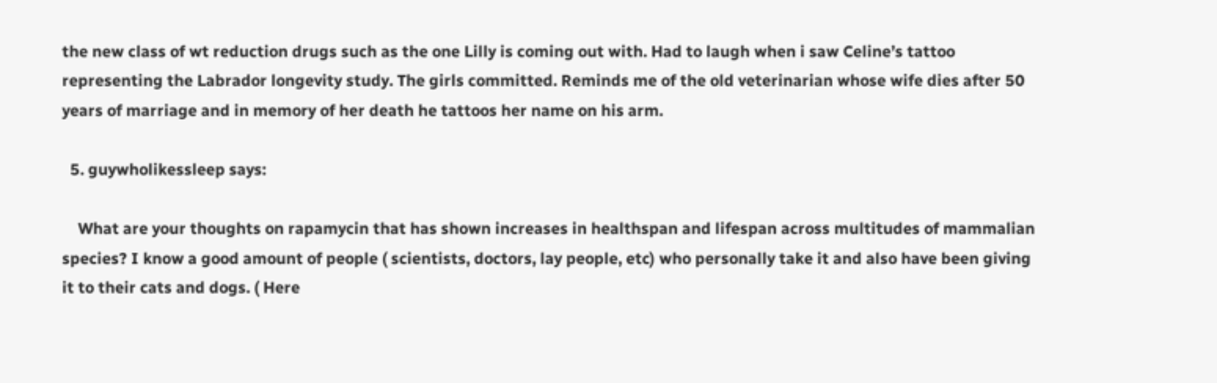the new class of wt reduction drugs such as the one Lilly is coming out with. Had to laugh when i saw Celine’s tattoo representing the Labrador longevity study. The girls committed. Reminds me of the old veterinarian whose wife dies after 50 years of marriage and in memory of her death he tattoos her name on his arm.

  5. guywholikessleep says:

    What are your thoughts on rapamycin that has shown increases in healthspan and lifespan across multitudes of mammalian species? I know a good amount of people ( scientists, doctors, lay people, etc) who personally take it and also have been giving it to their cats and dogs. ( Here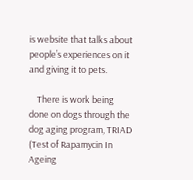is website that talks about people’s experiences on it and giving it to pets.

    There is work being done on dogs through the dog aging program, TRIAD (Test of Rapamycin In Ageing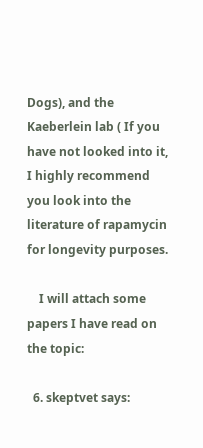Dogs), and the Kaeberlein lab ( If you have not looked into it, I highly recommend you look into the literature of rapamycin for longevity purposes.

    I will attach some papers I have read on the topic:

  6. skeptvet says: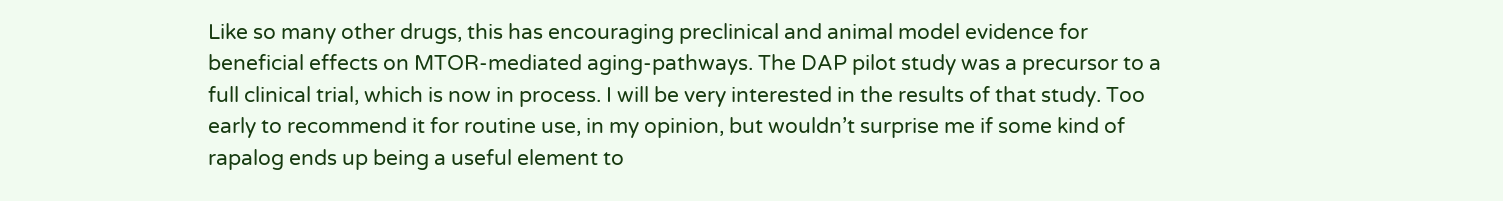Like so many other drugs, this has encouraging preclinical and animal model evidence for beneficial effects on MTOR-mediated aging-pathways. The DAP pilot study was a precursor to a full clinical trial, which is now in process. I will be very interested in the results of that study. Too early to recommend it for routine use, in my opinion, but wouldn’t surprise me if some kind of rapalog ends up being a useful element to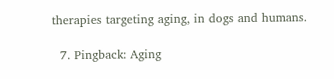therapies targeting aging, in dogs and humans.

  7. Pingback: Aging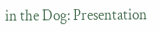in the Dog: Presentation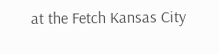at the Fetch Kansas City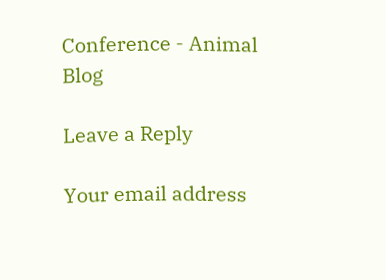Conference - Animal Blog

Leave a Reply

Your email address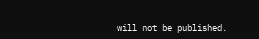will not be published.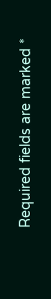Required fields are marked *